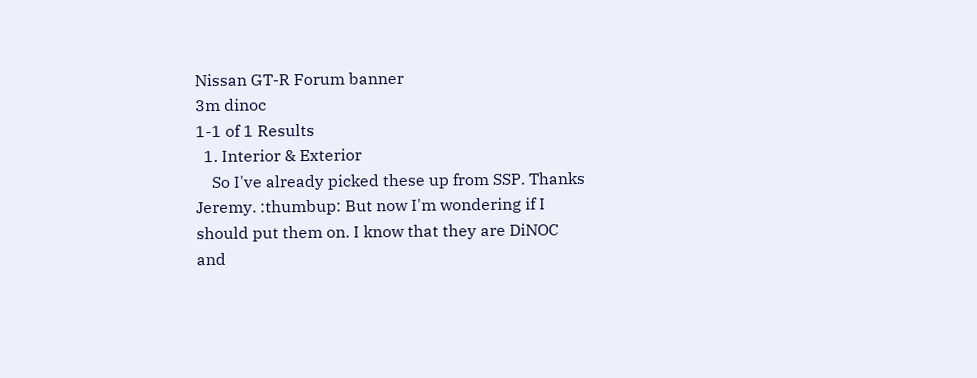Nissan GT-R Forum banner
3m dinoc
1-1 of 1 Results
  1. Interior & Exterior
    So I've already picked these up from SSP. Thanks Jeremy. :thumbup: But now I'm wondering if I should put them on. I know that they are DiNOC and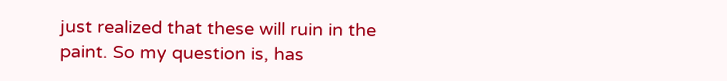just realized that these will ruin in the paint. So my question is, has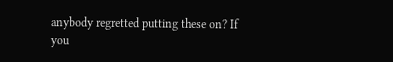anybody regretted putting these on? If you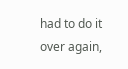had to do it over again,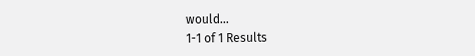would...
1-1 of 1 Results